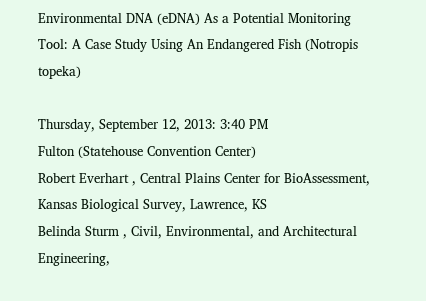Environmental DNA (eDNA) As a Potential Monitoring Tool: A Case Study Using An Endangered Fish (Notropis topeka)

Thursday, September 12, 2013: 3:40 PM
Fulton (Statehouse Convention Center)
Robert Everhart , Central Plains Center for BioAssessment, Kansas Biological Survey, Lawrence, KS
Belinda Sturm , Civil, Environmental, and Architectural Engineering,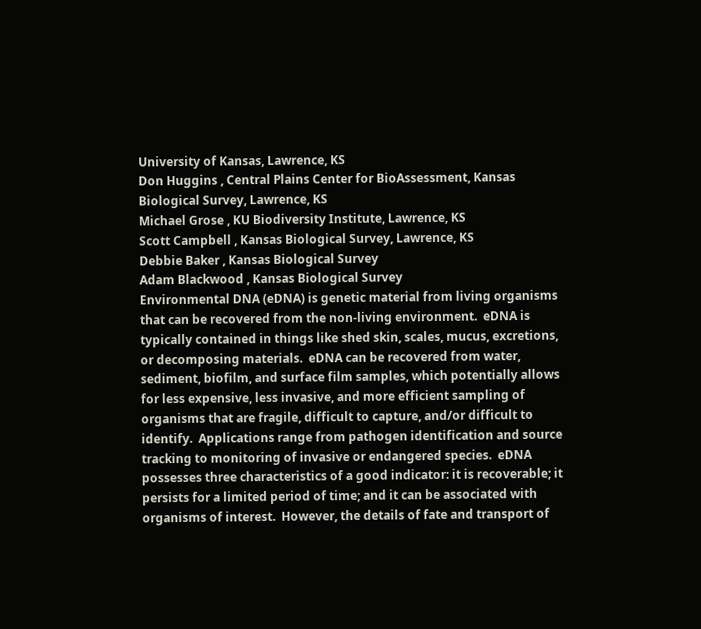University of Kansas, Lawrence, KS
Don Huggins , Central Plains Center for BioAssessment, Kansas Biological Survey, Lawrence, KS
Michael Grose , KU Biodiversity Institute, Lawrence, KS
Scott Campbell , Kansas Biological Survey, Lawrence, KS
Debbie Baker , Kansas Biological Survey
Adam Blackwood , Kansas Biological Survey
Environmental DNA (eDNA) is genetic material from living organisms that can be recovered from the non-living environment.  eDNA is typically contained in things like shed skin, scales, mucus, excretions, or decomposing materials.  eDNA can be recovered from water, sediment, biofilm, and surface film samples, which potentially allows for less expensive, less invasive, and more efficient sampling of organisms that are fragile, difficult to capture, and/or difficult to identify.  Applications range from pathogen identification and source tracking to monitoring of invasive or endangered species.  eDNA possesses three characteristics of a good indicator: it is recoverable; it persists for a limited period of time; and it can be associated with organisms of interest.  However, the details of fate and transport of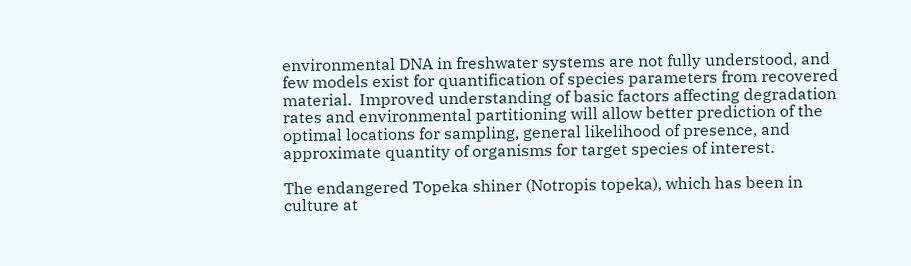environmental DNA in freshwater systems are not fully understood, and few models exist for quantification of species parameters from recovered material.  Improved understanding of basic factors affecting degradation rates and environmental partitioning will allow better prediction of the optimal locations for sampling, general likelihood of presence, and approximate quantity of organisms for target species of interest.

The endangered Topeka shiner (Notropis topeka), which has been in culture at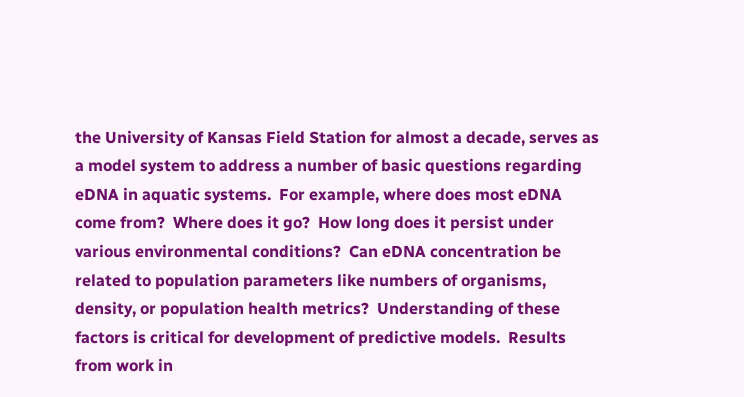the University of Kansas Field Station for almost a decade, serves as a model system to address a number of basic questions regarding eDNA in aquatic systems.  For example, where does most eDNA come from?  Where does it go?  How long does it persist under various environmental conditions?  Can eDNA concentration be related to population parameters like numbers of organisms, density, or population health metrics?  Understanding of these factors is critical for development of predictive models.  Results from work in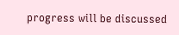progress will be discussed